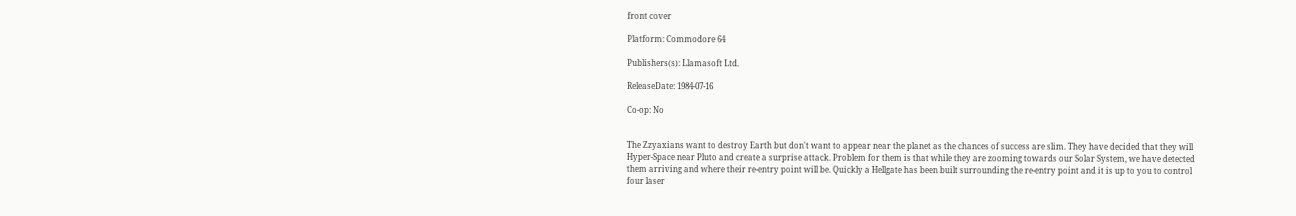front cover

Platform: Commodore 64

Publishers(s): Llamasoft Ltd.

ReleaseDate: 1984-07-16

Co-op: No


The Zzyaxians want to destroy Earth but don't want to appear near the planet as the chances of success are slim. They have decided that they will Hyper-Space near Pluto and create a surprise attack. Problem for them is that while they are zooming towards our Solar System, we have detected them arriving and where their re-entry point will be. Quickly a Hellgate has been built surrounding the re-entry point and it is up to you to control four laser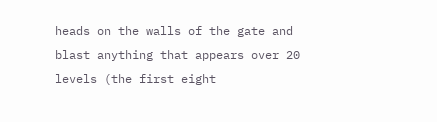heads on the walls of the gate and blast anything that appears over 20 levels (the first eight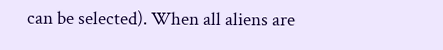can be selected). When all aliens are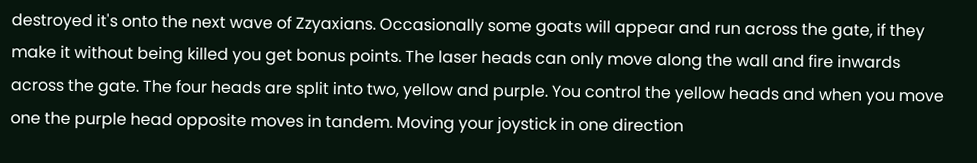destroyed it's onto the next wave of Zzyaxians. Occasionally some goats will appear and run across the gate, if they make it without being killed you get bonus points. The laser heads can only move along the wall and fire inwards across the gate. The four heads are split into two, yellow and purple. You control the yellow heads and when you move one the purple head opposite moves in tandem. Moving your joystick in one direction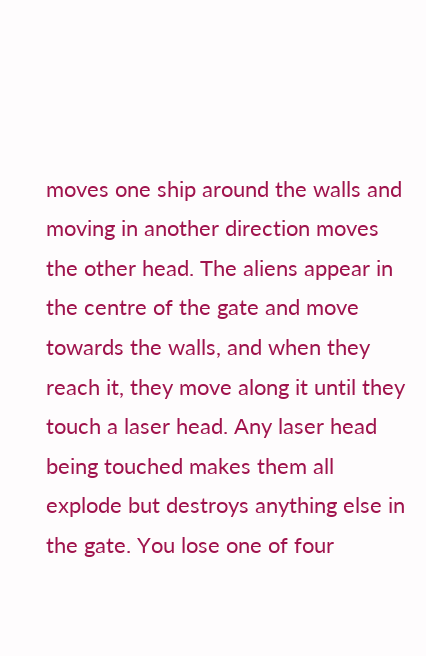moves one ship around the walls and moving in another direction moves the other head. The aliens appear in the centre of the gate and move towards the walls, and when they reach it, they move along it until they touch a laser head. Any laser head being touched makes them all explode but destroys anything else in the gate. You lose one of four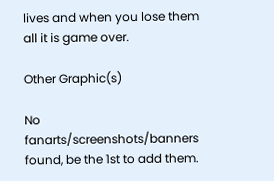lives and when you lose them all it is game over.

Other Graphic(s)

No fanarts/screenshots/banners found, be the 1st to add them.